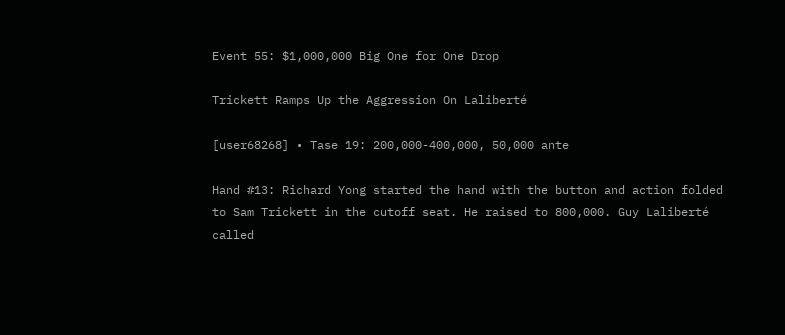Event 55: $1,000,000 Big One for One Drop

Trickett Ramps Up the Aggression On Laliberté

[user68268] • Tase 19: 200,000-400,000, 50,000 ante

Hand #13: Richard Yong started the hand with the button and action folded to Sam Trickett in the cutoff seat. He raised to 800,000. Guy Laliberté called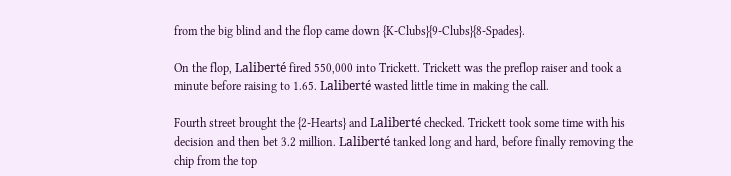from the big blind and the flop came down {K-Clubs}{9-Clubs}{8-Spades}.

On the flop, Laliberté fired 550,000 into Trickett. Trickett was the preflop raiser and took a minute before raising to 1.65. Laliberté wasted little time in making the call.

Fourth street brought the {2-Hearts} and Laliberté checked. Trickett took some time with his decision and then bet 3.2 million. Laliberté tanked long and hard, before finally removing the chip from the top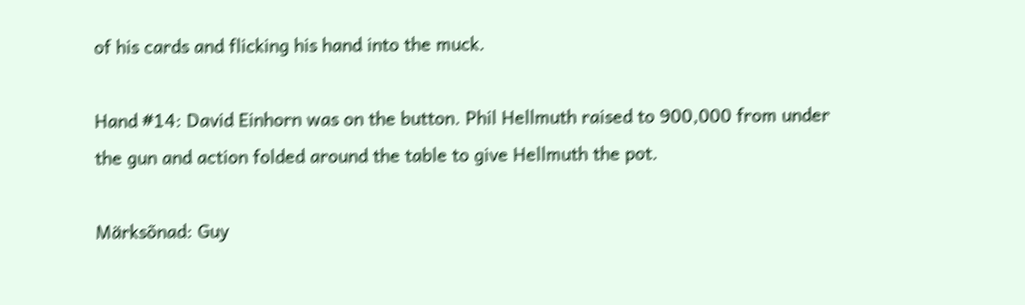of his cards and flicking his hand into the muck.

Hand #14: David Einhorn was on the button. Phil Hellmuth raised to 900,000 from under the gun and action folded around the table to give Hellmuth the pot.

Märksõnad: Guy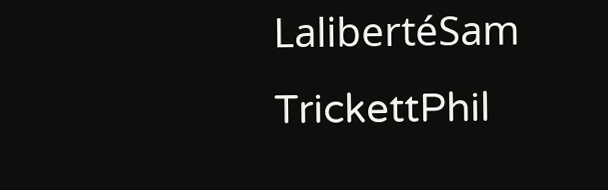LalibertéSam TrickettPhil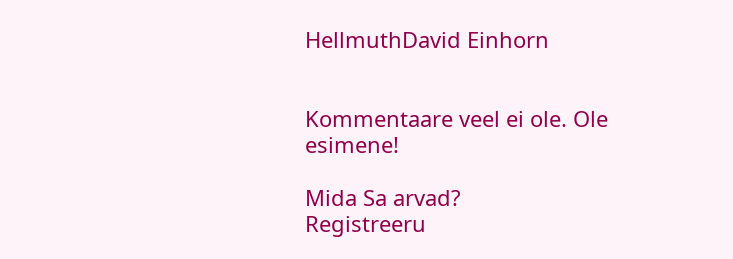HellmuthDavid Einhorn


Kommentaare veel ei ole. Ole esimene!

Mida Sa arvad?
Registreeru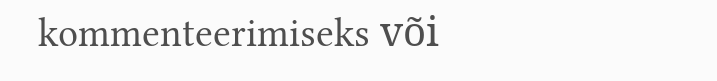kommenteerimiseks või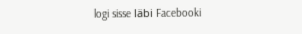logi sisse läbi Facebooki